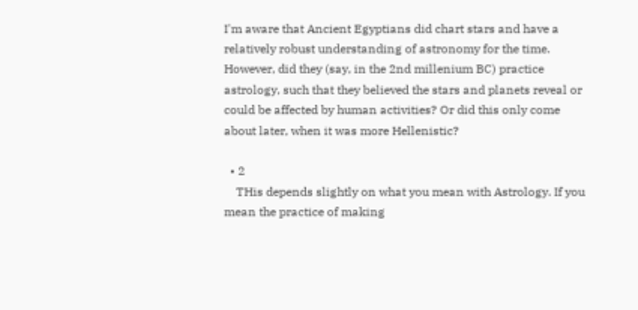I'm aware that Ancient Egyptians did chart stars and have a relatively robust understanding of astronomy for the time. However, did they (say, in the 2nd millenium BC) practice astrology, such that they believed the stars and planets reveal or could be affected by human activities? Or did this only come about later, when it was more Hellenistic?

  • 2
    THis depends slightly on what you mean with Astrology. If you mean the practice of making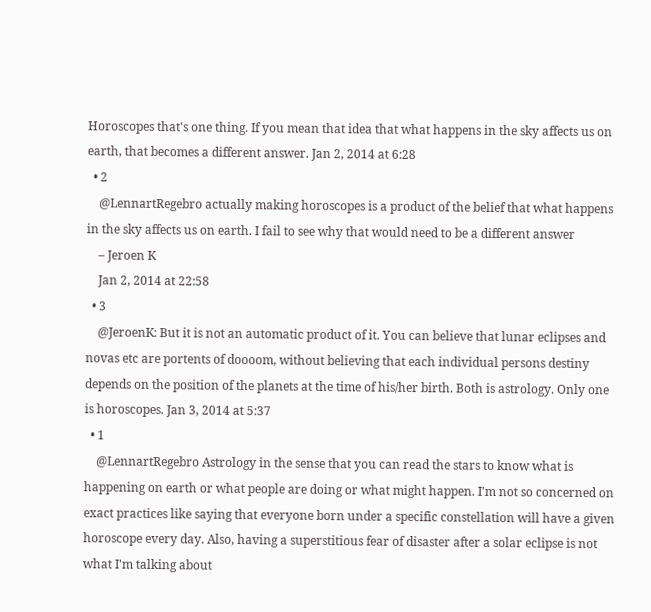Horoscopes that's one thing. If you mean that idea that what happens in the sky affects us on earth, that becomes a different answer. Jan 2, 2014 at 6:28
  • 2
    @LennartRegebro actually making horoscopes is a product of the belief that what happens in the sky affects us on earth. I fail to see why that would need to be a different answer
    – Jeroen K
    Jan 2, 2014 at 22:58
  • 3
    @JeroenK: But it is not an automatic product of it. You can believe that lunar eclipses and novas etc are portents of doooom, without believing that each individual persons destiny depends on the position of the planets at the time of his/her birth. Both is astrology. Only one is horoscopes. Jan 3, 2014 at 5:37
  • 1
    @LennartRegebro Astrology in the sense that you can read the stars to know what is happening on earth or what people are doing or what might happen. I'm not so concerned on exact practices like saying that everyone born under a specific constellation will have a given horoscope every day. Also, having a superstitious fear of disaster after a solar eclipse is not what I'm talking about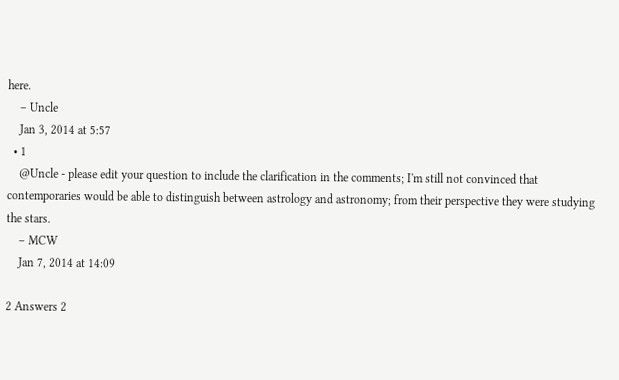here.
    – Uncle
    Jan 3, 2014 at 5:57
  • 1
    @Uncle - please edit your question to include the clarification in the comments; I'm still not convinced that contemporaries would be able to distinguish between astrology and astronomy; from their perspective they were studying the stars.
    – MCW
    Jan 7, 2014 at 14:09

2 Answers 2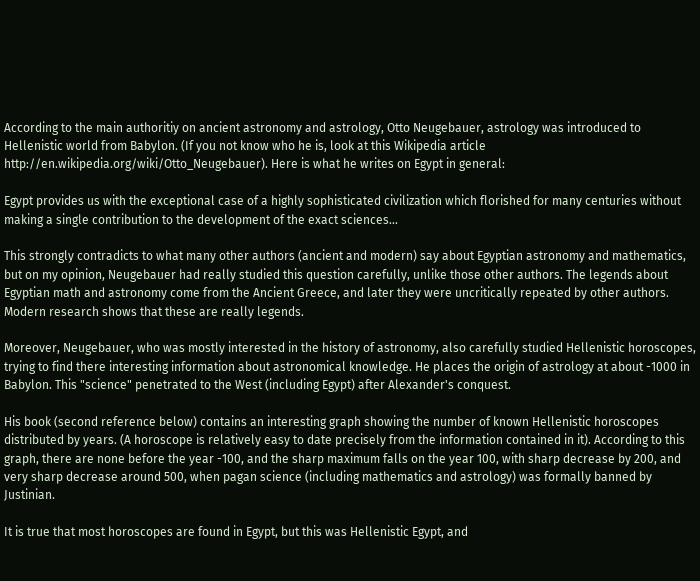According to the main authoritiy on ancient astronomy and astrology, Otto Neugebauer, astrology was introduced to Hellenistic world from Babylon. (If you not know who he is, look at this Wikipedia article http://en.wikipedia.org/wiki/Otto_Neugebauer). Here is what he writes on Egypt in general:

Egypt provides us with the exceptional case of a highly sophisticated civilization which florished for many centuries without making a single contribution to the development of the exact sciences...

This strongly contradicts to what many other authors (ancient and modern) say about Egyptian astronomy and mathematics, but on my opinion, Neugebauer had really studied this question carefully, unlike those other authors. The legends about Egyptian math and astronomy come from the Ancient Greece, and later they were uncritically repeated by other authors. Modern research shows that these are really legends.

Moreover, Neugebauer, who was mostly interested in the history of astronomy, also carefully studied Hellenistic horoscopes, trying to find there interesting information about astronomical knowledge. He places the origin of astrology at about -1000 in Babylon. This "science" penetrated to the West (including Egypt) after Alexander's conquest.

His book (second reference below) contains an interesting graph showing the number of known Hellenistic horoscopes distributed by years. (A horoscope is relatively easy to date precisely from the information contained in it). According to this graph, there are none before the year -100, and the sharp maximum falls on the year 100, with sharp decrease by 200, and very sharp decrease around 500, when pagan science (including mathematics and astrology) was formally banned by Justinian.

It is true that most horoscopes are found in Egypt, but this was Hellenistic Egypt, and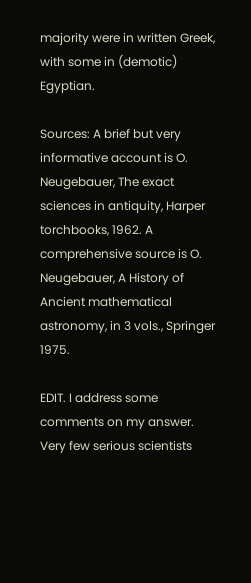majority were in written Greek, with some in (demotic) Egyptian.

Sources: A brief but very informative account is O. Neugebauer, The exact sciences in antiquity, Harper torchbooks, 1962. A comprehensive source is O. Neugebauer, A History of Ancient mathematical astronomy, in 3 vols., Springer 1975.

EDIT. I address some comments on my answer. Very few serious scientists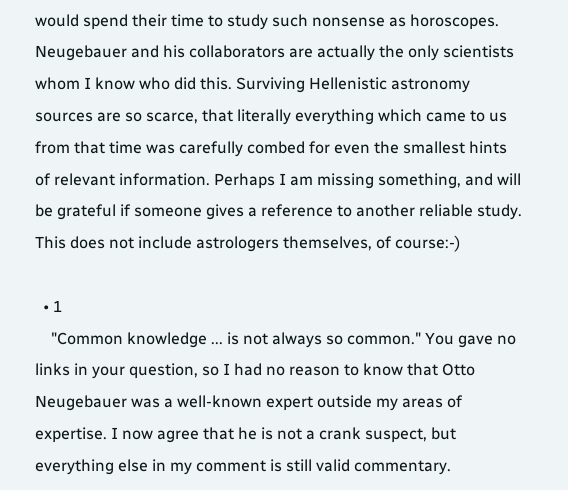would spend their time to study such nonsense as horoscopes. Neugebauer and his collaborators are actually the only scientists whom I know who did this. Surviving Hellenistic astronomy sources are so scarce, that literally everything which came to us from that time was carefully combed for even the smallest hints of relevant information. Perhaps I am missing something, and will be grateful if someone gives a reference to another reliable study. This does not include astrologers themselves, of course:-)

  • 1
    "Common knowledge ... is not always so common." You gave no links in your question, so I had no reason to know that Otto Neugebauer was a well-known expert outside my areas of expertise. I now agree that he is not a crank suspect, but everything else in my comment is still valid commentary.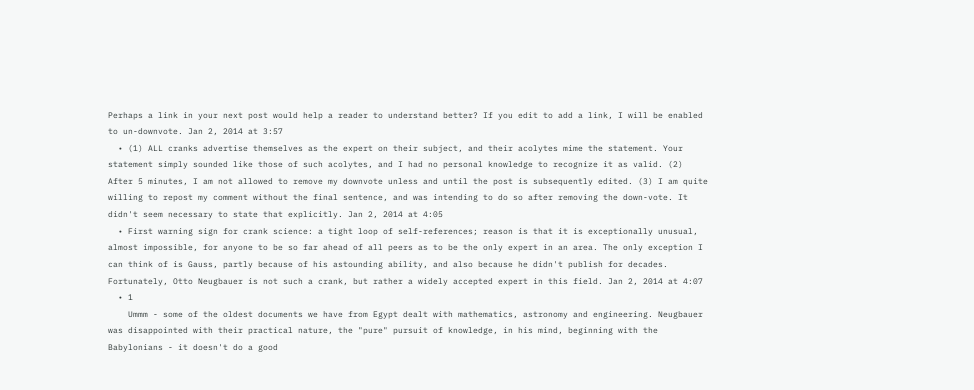Perhaps a link in your next post would help a reader to understand better? If you edit to add a link, I will be enabled to un-downvote. Jan 2, 2014 at 3:57
  • (1) ALL cranks advertise themselves as the expert on their subject, and their acolytes mime the statement. Your statement simply sounded like those of such acolytes, and I had no personal knowledge to recognize it as valid. (2) After 5 minutes, I am not allowed to remove my downvote unless and until the post is subsequently edited. (3) I am quite willing to repost my comment without the final sentence, and was intending to do so after removing the down-vote. It didn't seem necessary to state that explicitly. Jan 2, 2014 at 4:05
  • First warning sign for crank science: a tight loop of self-references; reason is that it is exceptionally unusual, almost impossible, for anyone to be so far ahead of all peers as to be the only expert in an area. The only exception I can think of is Gauss, partly because of his astounding ability, and also because he didn't publish for decades. Fortunately, Otto Neugbauer is not such a crank, but rather a widely accepted expert in this field. Jan 2, 2014 at 4:07
  • 1
    Ummm - some of the oldest documents we have from Egypt dealt with mathematics, astronomy and engineering. Neugbauer was disappointed with their practical nature, the "pure" pursuit of knowledge, in his mind, beginning with the Babylonians - it doesn't do a good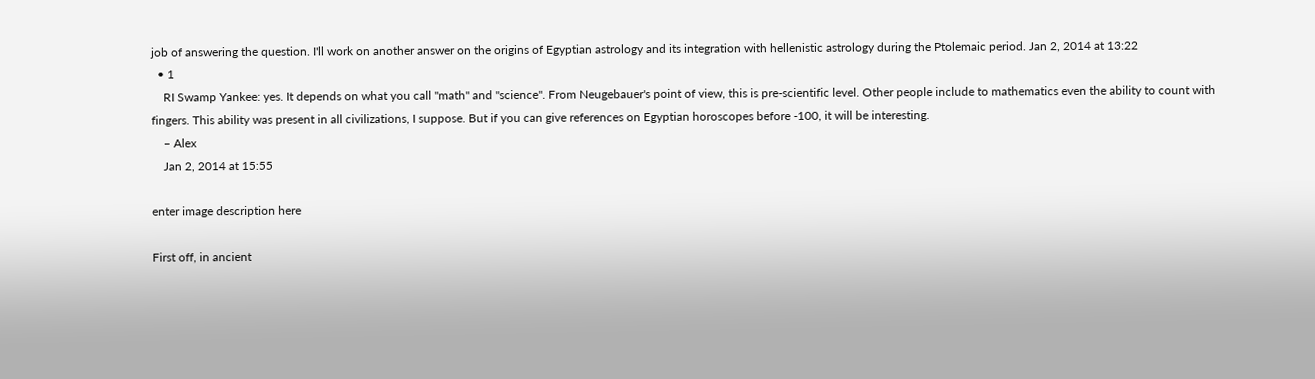job of answering the question. I'll work on another answer on the origins of Egyptian astrology and its integration with hellenistic astrology during the Ptolemaic period. Jan 2, 2014 at 13:22
  • 1
    RI Swamp Yankee: yes. It depends on what you call "math" and "science". From Neugebauer's point of view, this is pre-scientific level. Other people include to mathematics even the ability to count with fingers. This ability was present in all civilizations, I suppose. But if you can give references on Egyptian horoscopes before -100, it will be interesting.
    – Alex
    Jan 2, 2014 at 15:55

enter image description here

First off, in ancient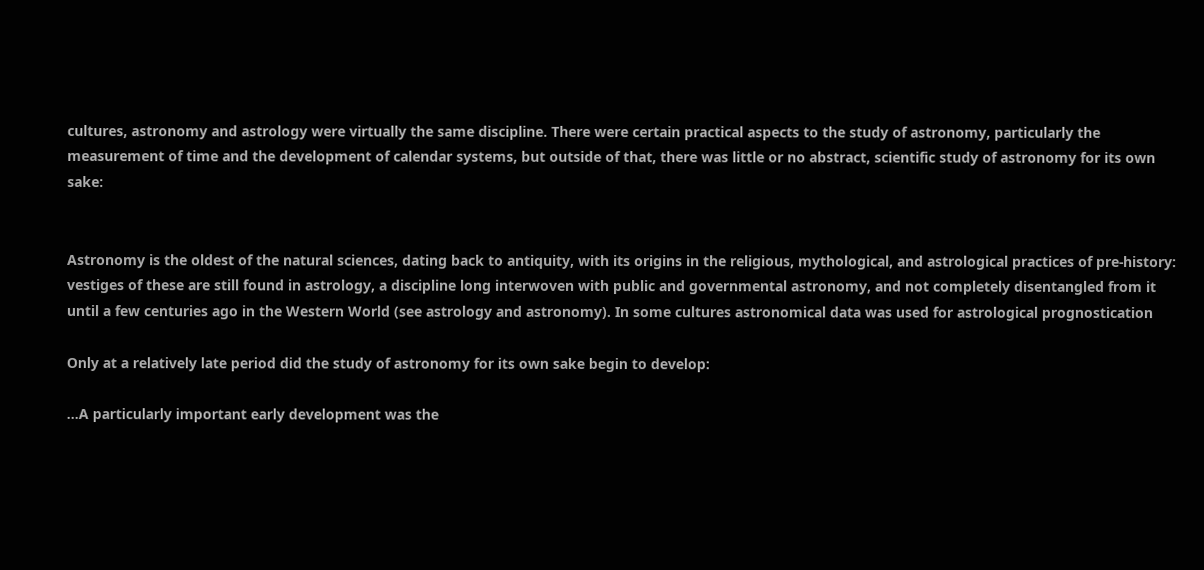cultures, astronomy and astrology were virtually the same discipline. There were certain practical aspects to the study of astronomy, particularly the measurement of time and the development of calendar systems, but outside of that, there was little or no abstract, scientific study of astronomy for its own sake:


Astronomy is the oldest of the natural sciences, dating back to antiquity, with its origins in the religious, mythological, and astrological practices of pre-history: vestiges of these are still found in astrology, a discipline long interwoven with public and governmental astronomy, and not completely disentangled from it until a few centuries ago in the Western World (see astrology and astronomy). In some cultures astronomical data was used for astrological prognostication

Only at a relatively late period did the study of astronomy for its own sake begin to develop:

...A particularly important early development was the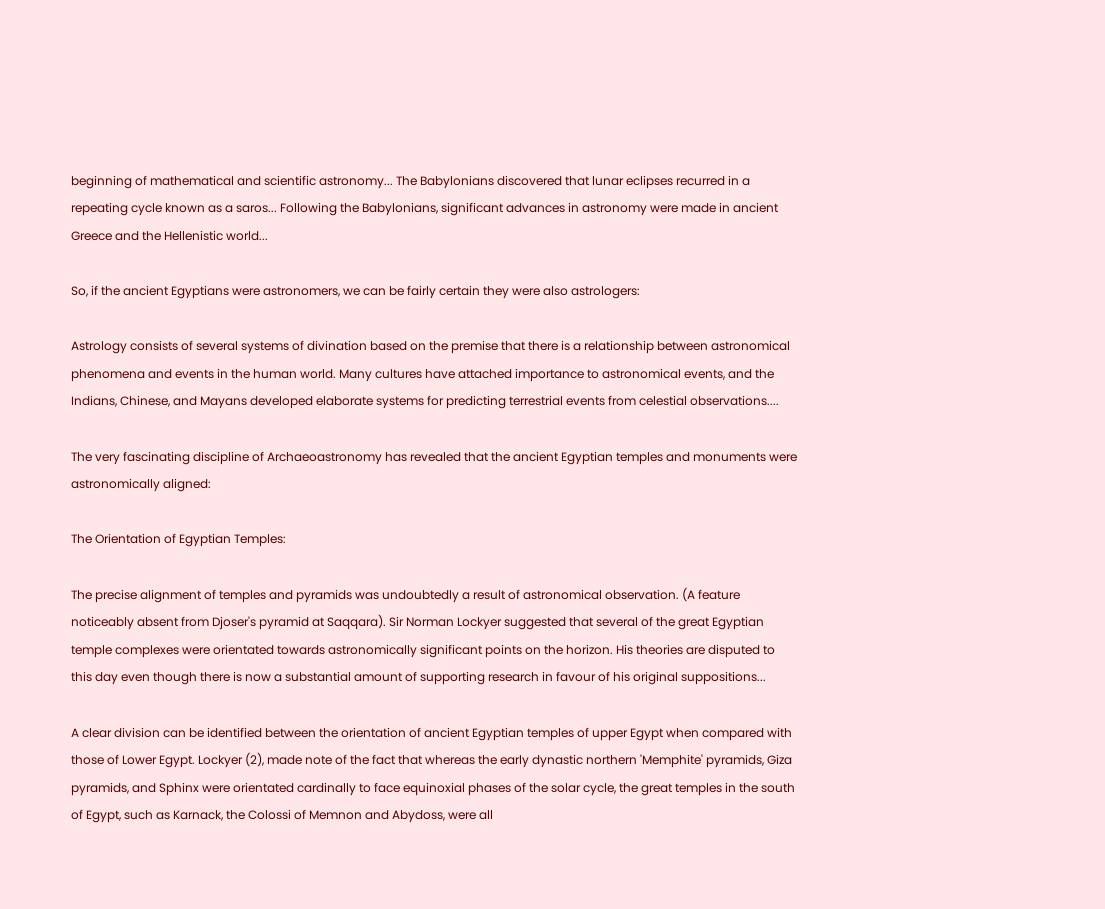beginning of mathematical and scientific astronomy... The Babylonians discovered that lunar eclipses recurred in a repeating cycle known as a saros... Following the Babylonians, significant advances in astronomy were made in ancient Greece and the Hellenistic world...

So, if the ancient Egyptians were astronomers, we can be fairly certain they were also astrologers:

Astrology consists of several systems of divination based on the premise that there is a relationship between astronomical phenomena and events in the human world. Many cultures have attached importance to astronomical events, and the Indians, Chinese, and Mayans developed elaborate systems for predicting terrestrial events from celestial observations....

The very fascinating discipline of Archaeoastronomy has revealed that the ancient Egyptian temples and monuments were astronomically aligned:

The Orientation of Egyptian Temples:

The precise alignment of temples and pyramids was undoubtedly a result of astronomical observation. (A feature noticeably absent from Djoser's pyramid at Saqqara). Sir Norman Lockyer suggested that several of the great Egyptian temple complexes were orientated towards astronomically significant points on the horizon. His theories are disputed to this day even though there is now a substantial amount of supporting research in favour of his original suppositions...

A clear division can be identified between the orientation of ancient Egyptian temples of upper Egypt when compared with those of Lower Egypt. Lockyer (2), made note of the fact that whereas the early dynastic northern 'Memphite' pyramids, Giza pyramids, and Sphinx were orientated cardinally to face equinoxial phases of the solar cycle, the great temples in the south of Egypt, such as Karnack, the Colossi of Memnon and Abydoss, were all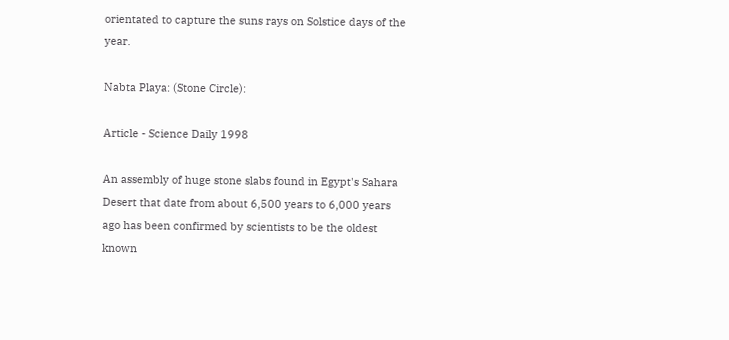orientated to capture the suns rays on Solstice days of the year.

Nabta Playa: (Stone Circle):

Article - Science Daily 1998

An assembly of huge stone slabs found in Egypt's Sahara Desert that date from about 6,500 years to 6,000 years ago has been confirmed by scientists to be the oldest known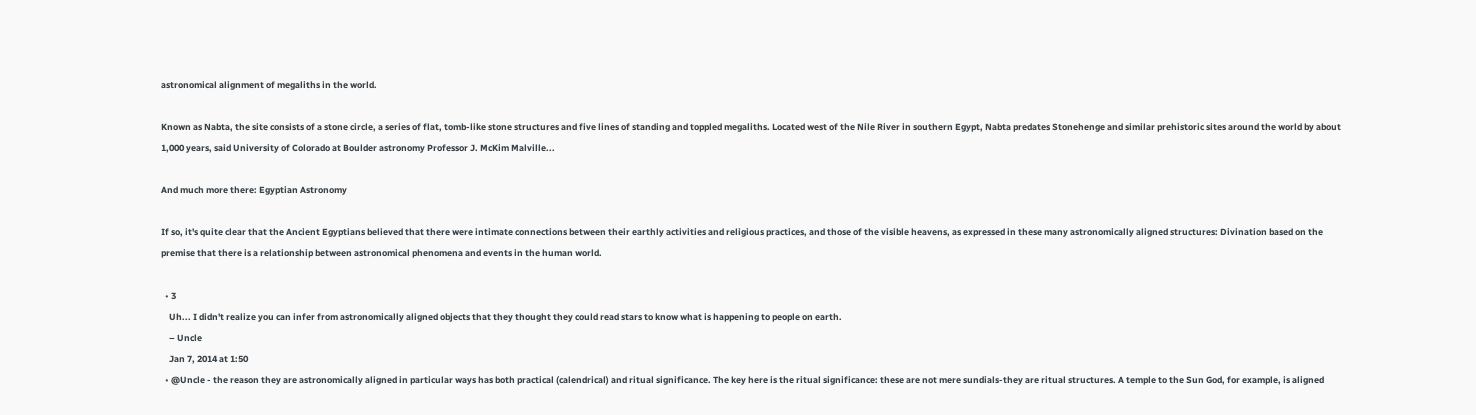astronomical alignment of megaliths in the world.

Known as Nabta, the site consists of a stone circle, a series of flat, tomb-like stone structures and five lines of standing and toppled megaliths. Located west of the Nile River in southern Egypt, Nabta predates Stonehenge and similar prehistoric sites around the world by about 1,000 years, said University of Colorado at Boulder astronomy Professor J. McKim Malville...

And much more there: Egyptian Astronomy

If so, it's quite clear that the Ancient Egyptians believed that there were intimate connections between their earthly activities and religious practices, and those of the visible heavens, as expressed in these many astronomically aligned structures: Divination based on the premise that there is a relationship between astronomical phenomena and events in the human world.

  • 3
    Uh... I didn't realize you can infer from astronomically aligned objects that they thought they could read stars to know what is happening to people on earth.
    – Uncle
    Jan 7, 2014 at 1:50
  • @Uncle - the reason they are astronomically aligned in particular ways has both practical (calendrical) and ritual significance. The key here is the ritual significance: these are not mere sundials-they are ritual structures. A temple to the Sun God, for example, is aligned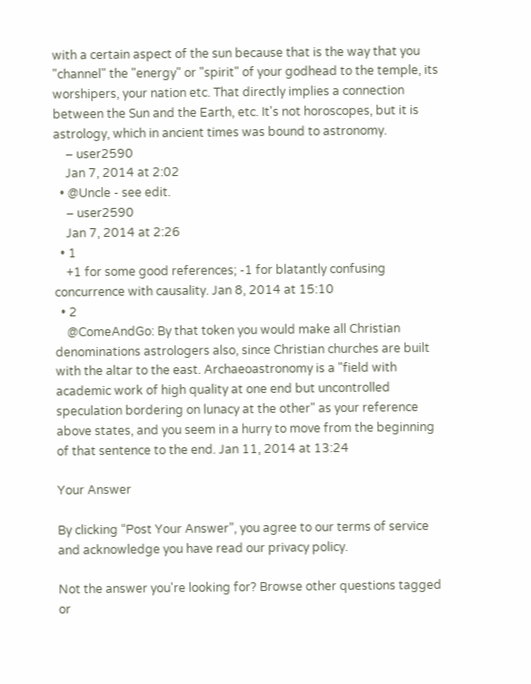with a certain aspect of the sun because that is the way that you "channel" the "energy" or "spirit" of your godhead to the temple, its worshipers, your nation etc. That directly implies a connection between the Sun and the Earth, etc. It's not horoscopes, but it is astrology, which in ancient times was bound to astronomy.
    – user2590
    Jan 7, 2014 at 2:02
  • @Uncle - see edit.
    – user2590
    Jan 7, 2014 at 2:26
  • 1
    +1 for some good references; -1 for blatantly confusing concurrence with causality. Jan 8, 2014 at 15:10
  • 2
    @ComeAndGo: By that token you would make all Christian denominations astrologers also, since Christian churches are built with the altar to the east. Archaeoastronomy is a "field with academic work of high quality at one end but uncontrolled speculation bordering on lunacy at the other" as your reference above states, and you seem in a hurry to move from the beginning of that sentence to the end. Jan 11, 2014 at 13:24

Your Answer

By clicking “Post Your Answer”, you agree to our terms of service and acknowledge you have read our privacy policy.

Not the answer you're looking for? Browse other questions tagged or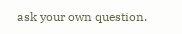ask your own question.